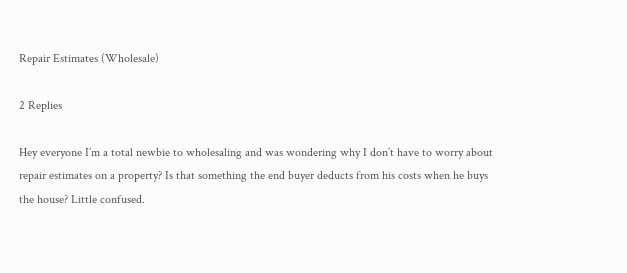Repair Estimates (Wholesale)

2 Replies

Hey everyone I’m a total newbie to wholesaling and was wondering why I don’t have to worry about repair estimates on a property? Is that something the end buyer deducts from his costs when he buys the house? Little confused.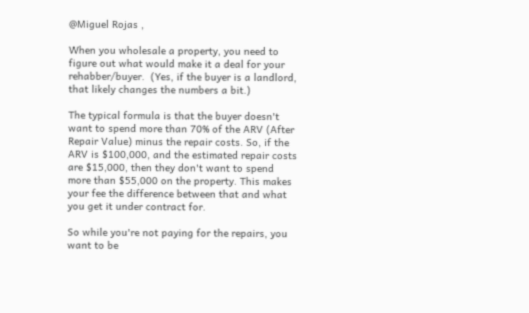@Miguel Rojas ,

When you wholesale a property, you need to figure out what would make it a deal for your rehabber/buyer.  (Yes, if the buyer is a landlord, that likely changes the numbers a bit.)

The typical formula is that the buyer doesn't want to spend more than 70% of the ARV (After Repair Value) minus the repair costs. So, if the ARV is $100,000, and the estimated repair costs are $15,000, then they don't want to spend more than $55,000 on the property. This makes your fee the difference between that and what you get it under contract for.

So while you're not paying for the repairs, you want to be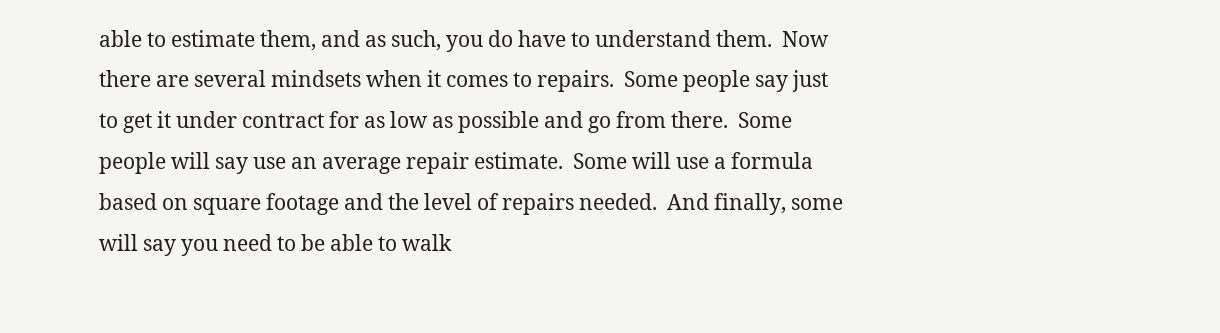able to estimate them, and as such, you do have to understand them.  Now there are several mindsets when it comes to repairs.  Some people say just to get it under contract for as low as possible and go from there.  Some people will say use an average repair estimate.  Some will use a formula based on square footage and the level of repairs needed.  And finally, some will say you need to be able to walk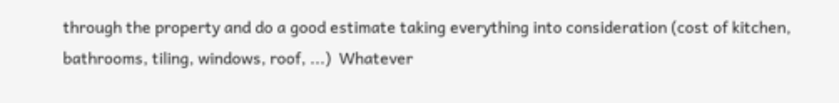through the property and do a good estimate taking everything into consideration (cost of kitchen, bathrooms, tiling, windows, roof, ...)  Whatever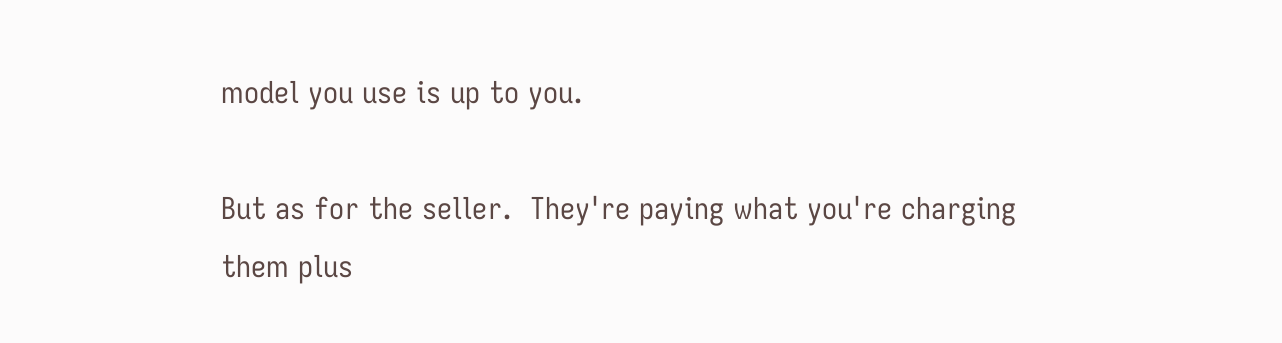model you use is up to you.

But as for the seller.  They're paying what you're charging them plus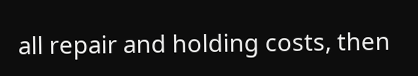all repair and holding costs, then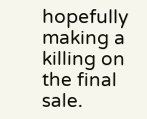hopefully making a killing on the final sale.